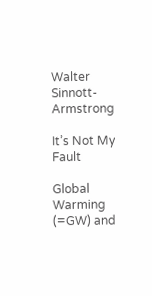Walter Sinnott-Armstrong

It’s Not My Fault

Global Warming (=GW) and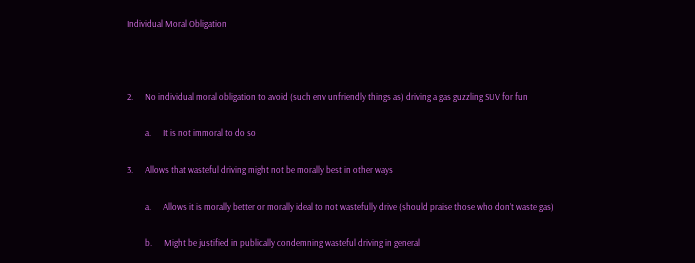Individual Moral Obligation



2.      No individual moral obligation to avoid (such env unfriendly things as) driving a gas guzzling SUV for fun

         a.      It is not immoral to do so

3.      Allows that wasteful driving might not be morally best in other ways

         a.      Allows it is morally better or morally ideal to not wastefully drive (should praise those who don’t waste gas)

         b.      Might be justified in publically condemning wasteful driving in general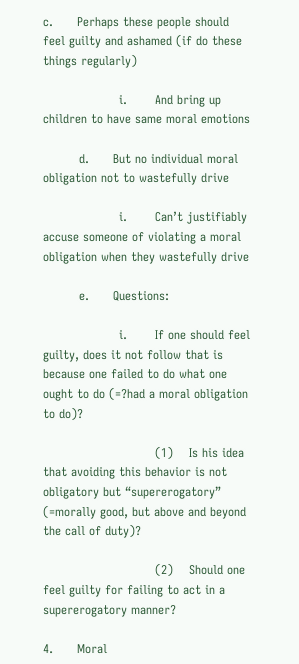c.      Perhaps these people should feel guilty and ashamed (if do these things regularly)

                   i.       And bring up children to have same moral emotions

         d.      But no individual moral obligation not to wastefully drive

                   i.       Can’t justifiably accuse someone of violating a moral obligation when they wastefully drive

         e.      Questions:

                   i.       If one should feel guilty, does it not follow that is because one failed to do what one ought to do (=?had a moral obligation to do)?

                            (1)    Is his idea that avoiding this behavior is not obligatory but “supererogatory” (=morally good, but above and beyond the call of duty)?

                            (2)    Should one feel guilty for failing to act in a supererogatory manner?

4.      Moral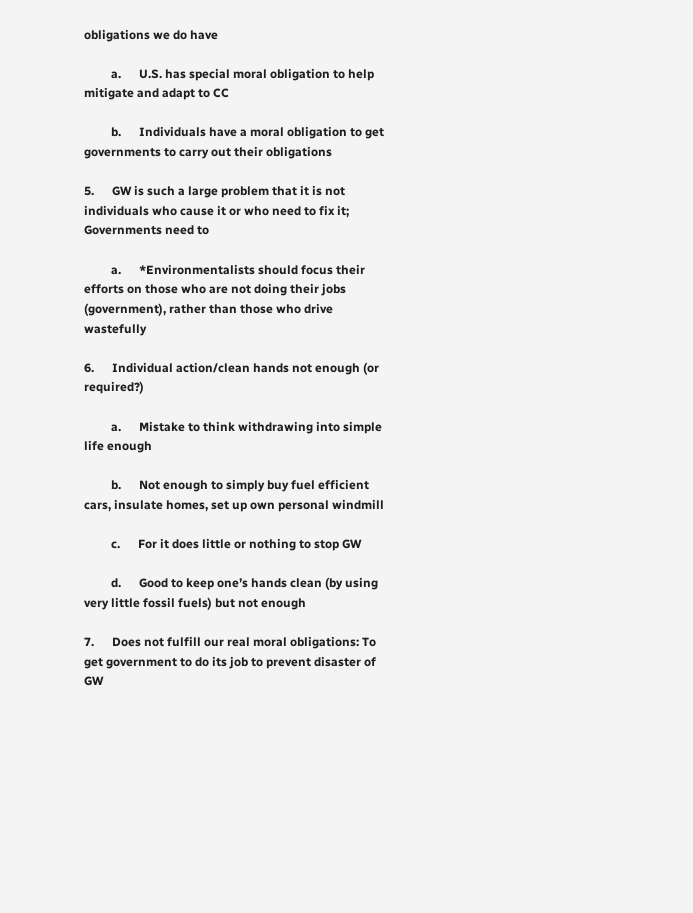obligations we do have

         a.      U.S. has special moral obligation to help mitigate and adapt to CC

         b.      Individuals have a moral obligation to get governments to carry out their obligations

5.      GW is such a large problem that it is not individuals who cause it or who need to fix it; Governments need to

         a.      *Environmentalists should focus their efforts on those who are not doing their jobs (government), rather than those who drive wastefully

6.      Individual action/clean hands not enough (or required?)

         a.      Mistake to think withdrawing into simple life enough

         b.      Not enough to simply buy fuel efficient cars, insulate homes, set up own personal windmill

         c.      For it does little or nothing to stop GW

         d.      Good to keep one’s hands clean (by using very little fossil fuels) but not enough

7.      Does not fulfill our real moral obligations: To get government to do its job to prevent disaster of GW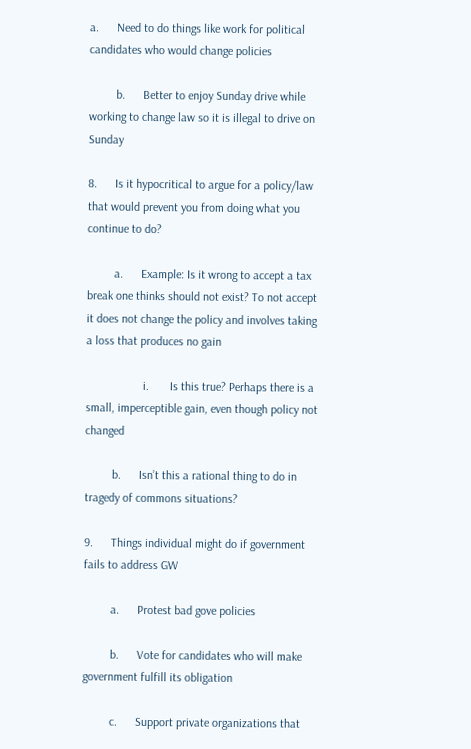a.      Need to do things like work for political candidates who would change policies

         b.      Better to enjoy Sunday drive while working to change law so it is illegal to drive on Sunday

8.      Is it hypocritical to argue for a policy/law that would prevent you from doing what you continue to do?

         a.      Example: Is it wrong to accept a tax break one thinks should not exist? To not accept it does not change the policy and involves taking a loss that produces no gain

                   i.       Is this true? Perhaps there is a small, imperceptible gain, even though policy not changed

         b.      Isn’t this a rational thing to do in tragedy of commons situations?

9.      Things individual might do if government fails to address GW

         a.      Protest bad gove policies

         b.      Vote for candidates who will make government fulfill its obligation

         c.      Support private organizations that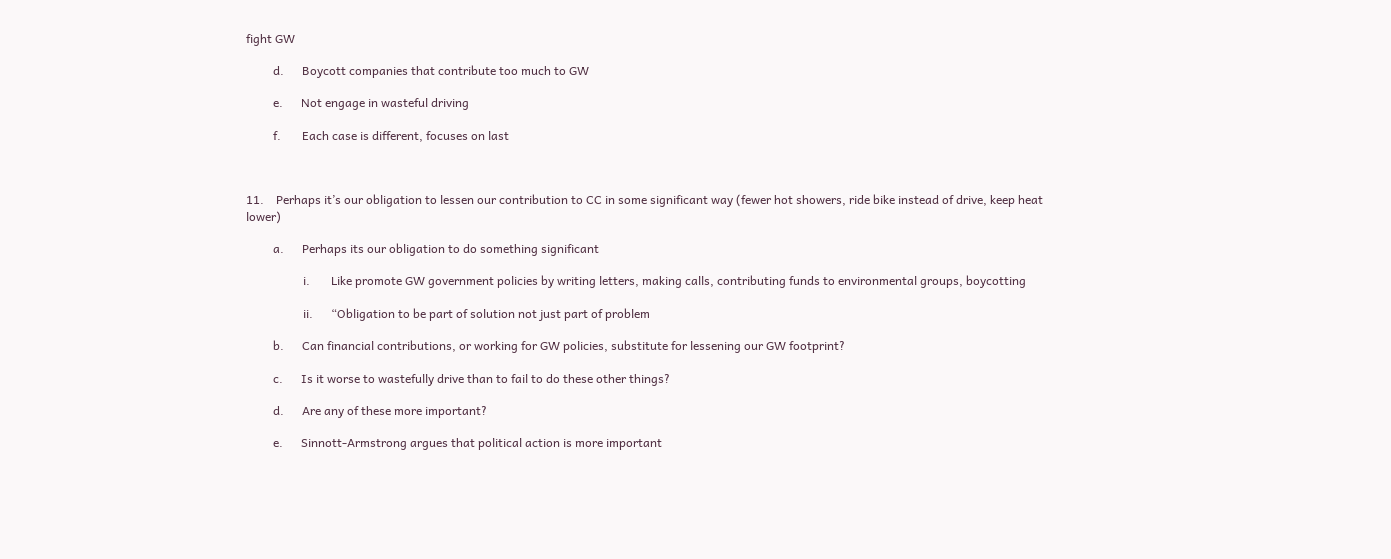fight GW

         d.      Boycott companies that contribute too much to GW

         e.      Not engage in wasteful driving

         f.       Each case is different, focuses on last



11.    Perhaps it’s our obligation to lessen our contribution to CC in some significant way (fewer hot showers, ride bike instead of drive, keep heat lower)

         a.      Perhaps its our obligation to do something significant

                   i.       Like promote GW government policies by writing letters, making calls, contributing funds to environmental groups, boycotting

                   ii.      “Obligation to be part of solution not just part of problem

         b.      Can financial contributions, or working for GW policies, substitute for lessening our GW footprint?

         c.      Is it worse to wastefully drive than to fail to do these other things?

         d.      Are any of these more important?

         e.      Sinnott-Armstrong argues that political action is more important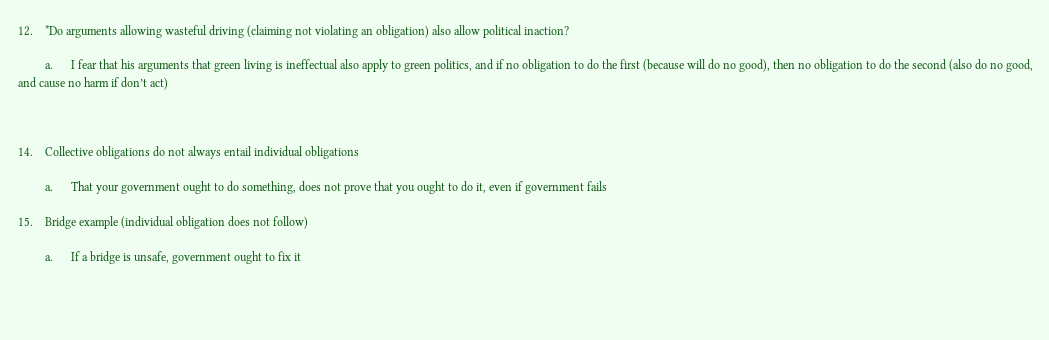12.    *Do arguments allowing wasteful driving (claiming not violating an obligation) also allow political inaction?

         a.      I fear that his arguments that green living is ineffectual also apply to green politics, and if no obligation to do the first (because will do no good), then no obligation to do the second (also do no good, and cause no harm if don’t act)



14.    Collective obligations do not always entail individual obligations

         a.      That your government ought to do something, does not prove that you ought to do it, even if government fails

15.    Bridge example (individual obligation does not follow)

         a.      If a bridge is unsafe, government ought to fix it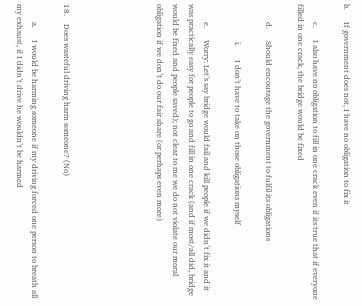b.      If government does not, I have no obligation to fix it

         c.      I also have no obligation to fill in one crack even if its true that if everyone filled in one crack, the bridge would be fixed

         d.      Should encourage the government to fulfil its obligations

                   i.       I don’t have to take on those obligations myself

         e.      Worry: Let’s say bridge would fail and kill people if we didn’t fix it and it was practically easy for people to go and fill in one crack (and if most/all did, bridge would be fixed and people saved); not clear to me we do not violate our moral obligation if we don’t do our fair share (or perhaps even more)





18.    Does wasteful driving harm someone? (No)

         a.      I would be harming someone if my driving forced one person to breath all my exhaust, if I didn’t drive he wouldn’t be harmed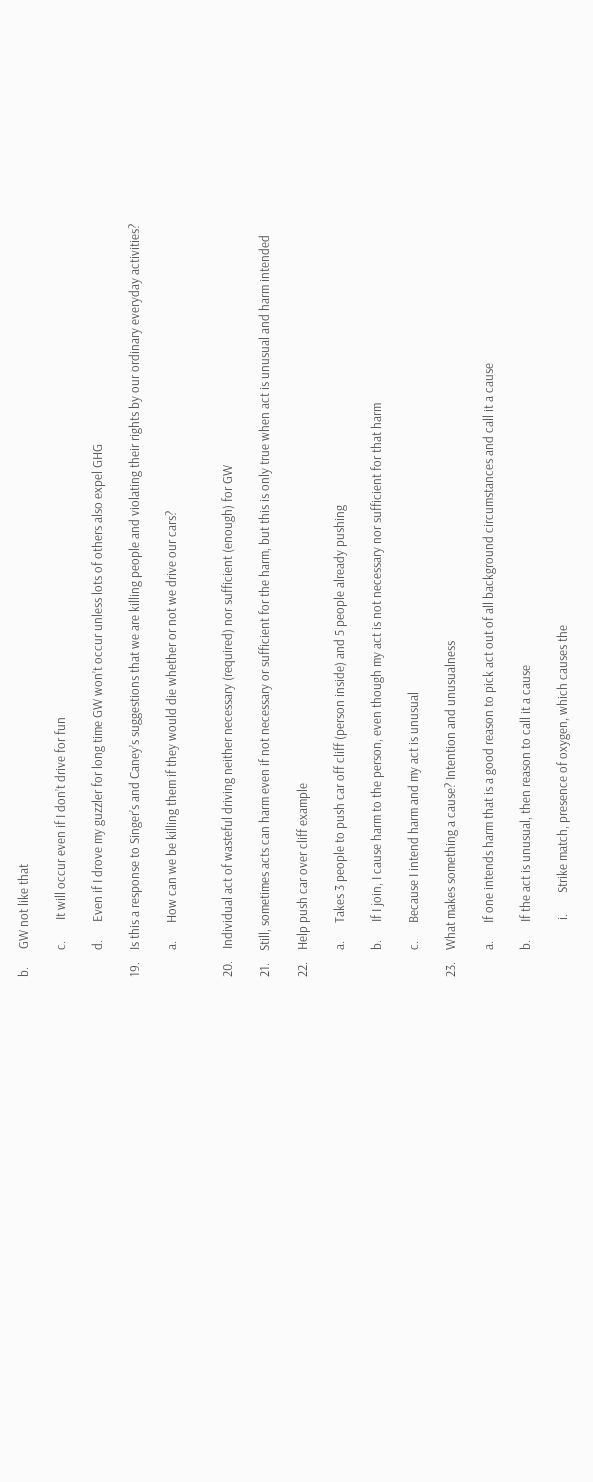b.      GW not like that

         c.       It will occur even if I don’t drive for fun

         d.      Even if I drove my guzzler for long time GW won’t occur unless lots of others also expel GHG

19.    Is this a response to Singer’s and Caney’s suggestions that we are killing people and violating their rights by our ordinary everyday activities?

         a.      How can we be killing them if they would die whether or not we drive our cars?


20.    Individual act of wasteful driving neither necessary (required) nor sufficient (enough) for GW

21.    Still, sometimes acts can harm even if not necessary or sufficient for the harm, but this is only true when act is unusual and harm intended

22.    Help push car over cliff example

         a.      Takes 3 people to push car off cliff (person inside) and 5 people already pushing

         b.      If I join, I cause harm to the person, even though my act is not necessary nor sufficient for that harm

         c.      Because I intend harm and my act is unusual

23.    What makes something a cause? Intention and unusualness

         a.      If one intends harm that is a good reason to pick act out of all background circumstances and call it a cause

         b.      If the act is unusual, then reason to call it a cause

                   i.       Strike match, presence of oxygen, which causes the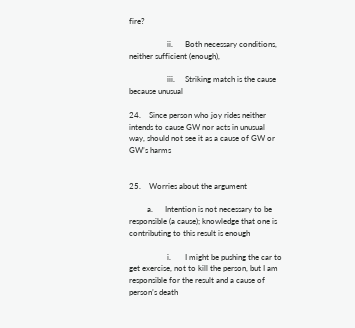fire?

                   ii.      Both necessary conditions, neither sufficient (enough),

                   iii.     Striking match is the cause because unusual

24.    Since person who joy rides neither intends to cause GW nor acts in unusual way, should not see it as a cause of GW or GW’s harms


25.    Worries about the argument

         a.      Intention is not necessary to be responsible (a cause); knowledge that one is contributing to this result is enough

                   i.       I might be pushing the car to get exercise, not to kill the person, but I am responsible for the result and a cause of person’s death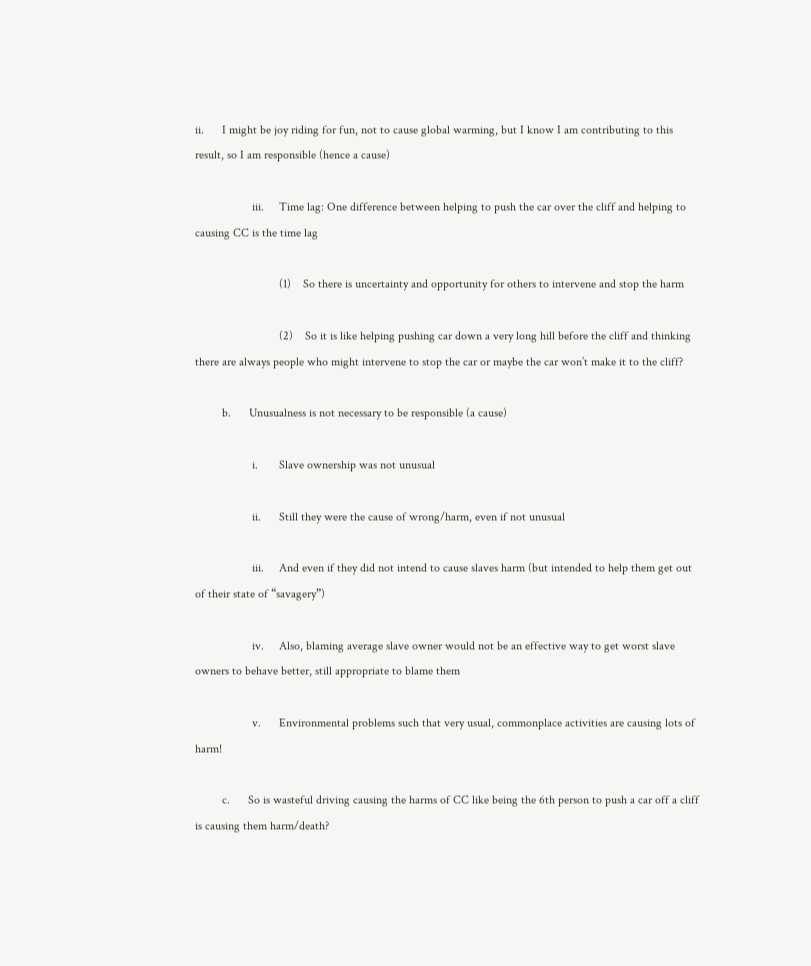ii.      I might be joy riding for fun, not to cause global warming, but I know I am contributing to this result, so I am responsible (hence a cause)

                   iii.     Time lag: One difference between helping to push the car over the cliff and helping to causing CC is the time lag

                            (1)    So there is uncertainty and opportunity for others to intervene and stop the harm

                            (2)    So it is like helping pushing car down a very long hill before the cliff and thinking there are always people who might intervene to stop the car or maybe the car won’t make it to the cliff?

         b.      Unusualness is not necessary to be responsible (a cause)

                   i.       Slave ownership was not unusual

                   ii.      Still they were the cause of wrong/harm, even if not unusual

                   iii.     And even if they did not intend to cause slaves harm (but intended to help them get out of their state of “savagery”)

                   iv.     Also, blaming average slave owner would not be an effective way to get worst slave owners to behave better, still appropriate to blame them

                   v.      Environmental problems such that very usual, commonplace activities are causing lots of harm!

         c.      So is wasteful driving causing the harms of CC like being the 6th person to push a car off a cliff is causing them harm/death?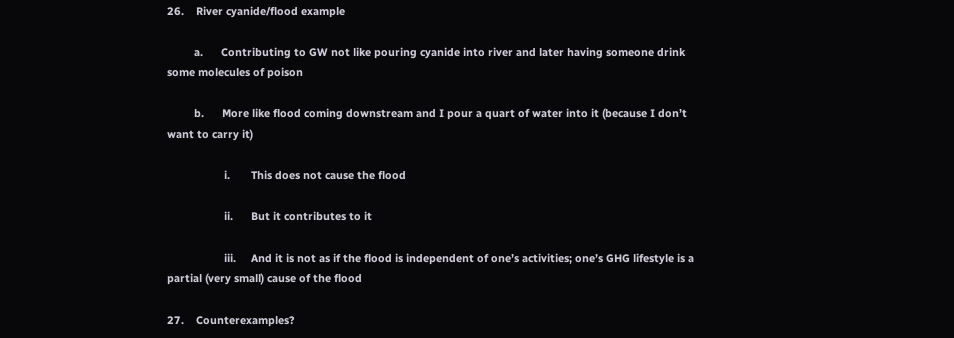26.    River cyanide/flood example

         a.      Contributing to GW not like pouring cyanide into river and later having someone drink some molecules of poison

         b.      More like flood coming downstream and I pour a quart of water into it (because I don’t want to carry it)

                   i.       This does not cause the flood

                   ii.      But it contributes to it

                   iii.     And it is not as if the flood is independent of one’s activities; one’s GHG lifestyle is a partial (very small) cause of the flood

27.    Counterexamples?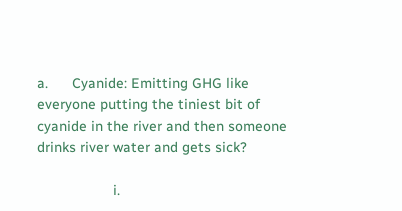a.      Cyanide: Emitting GHG like everyone putting the tiniest bit of cyanide in the river and then someone drinks river water and gets sick?

                   i.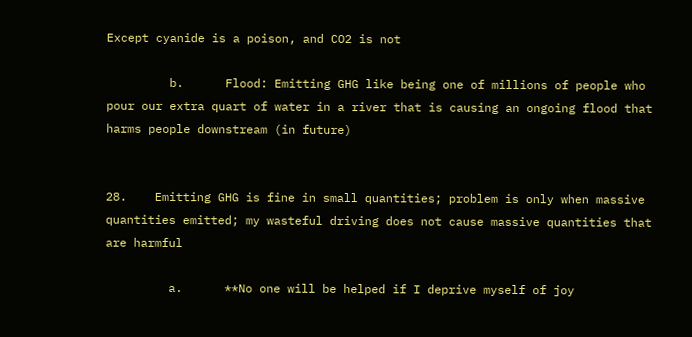Except cyanide is a poison, and CO2 is not

         b.      Flood: Emitting GHG like being one of millions of people who pour our extra quart of water in a river that is causing an ongoing flood that harms people downstream (in future)


28.    Emitting GHG is fine in small quantities; problem is only when massive quantities emitted; my wasteful driving does not cause massive quantities that are harmful

         a.      **No one will be helped if I deprive myself of joy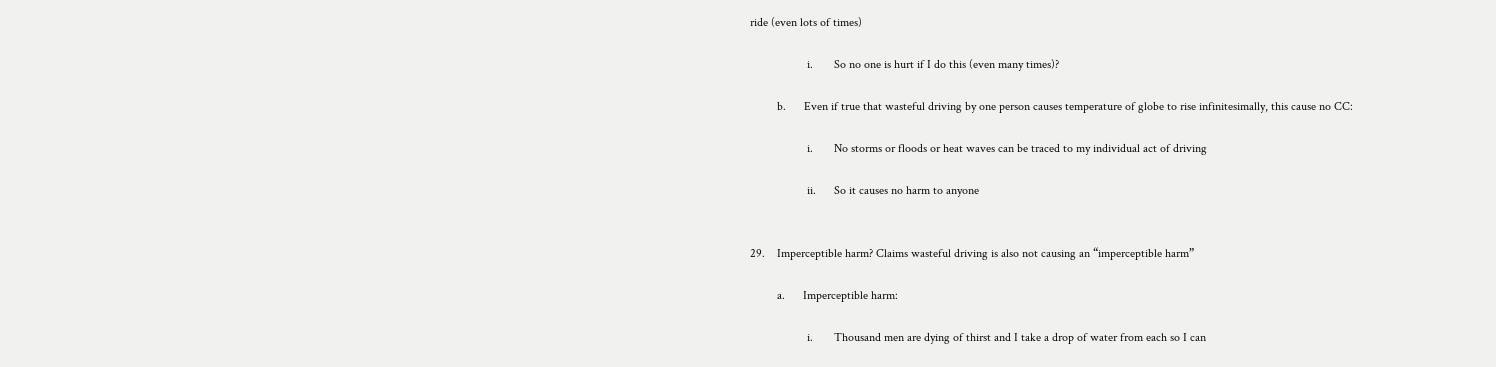ride (even lots of times)

                   i.       So no one is hurt if I do this (even many times)?

         b.      Even if true that wasteful driving by one person causes temperature of globe to rise infinitesimally, this cause no CC:

                   i.       No storms or floods or heat waves can be traced to my individual act of driving

                   ii.      So it causes no harm to anyone


29.    Imperceptible harm? Claims wasteful driving is also not causing an “imperceptible harm”

         a.      Imperceptible harm:

                   i.       Thousand men are dying of thirst and I take a drop of water from each so I can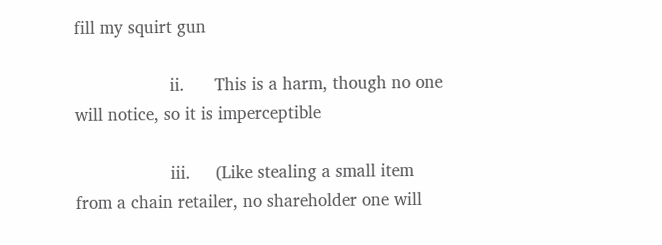fill my squirt gun

                   ii.      This is a harm, though no one will notice, so it is imperceptible

                   iii.     (Like stealing a small item from a chain retailer, no shareholder one will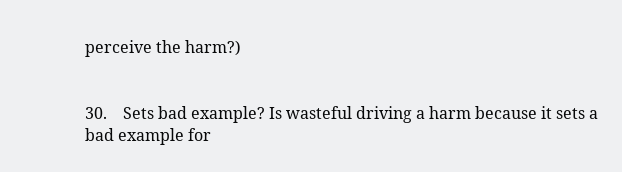perceive the harm?)


30.    Sets bad example? Is wasteful driving a harm because it sets a bad example for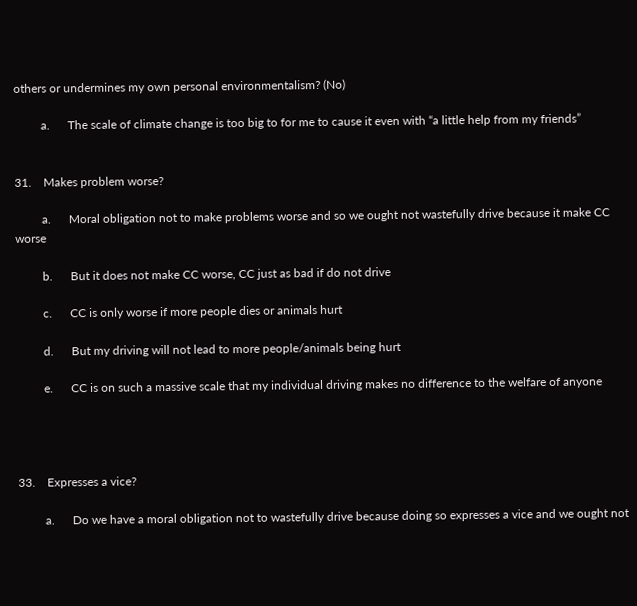others or undermines my own personal environmentalism? (No)

         a.      The scale of climate change is too big to for me to cause it even with “a little help from my friends”


31.    Makes problem worse?

         a.      Moral obligation not to make problems worse and so we ought not wastefully drive because it make CC worse

         b.      But it does not make CC worse, CC just as bad if do not drive

         c.      CC is only worse if more people dies or animals hurt

         d.      But my driving will not lead to more people/animals being hurt

         e.      CC is on such a massive scale that my individual driving makes no difference to the welfare of anyone




33.    Expresses a vice?

         a.      Do we have a moral obligation not to wastefully drive because doing so expresses a vice and we ought not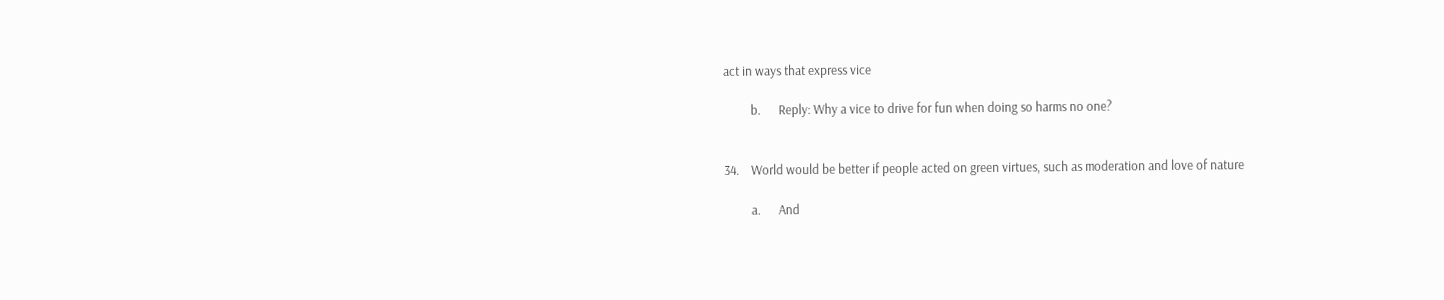act in ways that express vice

         b.      Reply: Why a vice to drive for fun when doing so harms no one?


34.    World would be better if people acted on green virtues, such as moderation and love of nature

         a.      And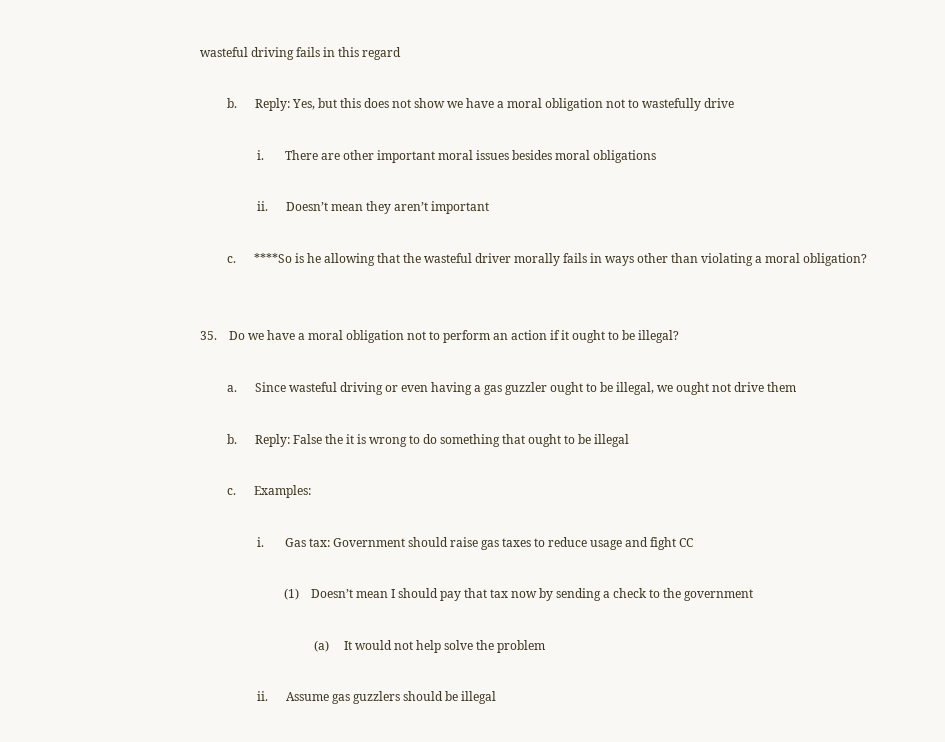wasteful driving fails in this regard

         b.      Reply: Yes, but this does not show we have a moral obligation not to wastefully drive

                   i.       There are other important moral issues besides moral obligations

                   ii.      Doesn’t mean they aren’t important

         c.      ****So is he allowing that the wasteful driver morally fails in ways other than violating a moral obligation?


35.    Do we have a moral obligation not to perform an action if it ought to be illegal?

         a.      Since wasteful driving or even having a gas guzzler ought to be illegal, we ought not drive them

         b.      Reply: False the it is wrong to do something that ought to be illegal

         c.      Examples:

                   i.       Gas tax: Government should raise gas taxes to reduce usage and fight CC

                            (1)    Doesn’t mean I should pay that tax now by sending a check to the government

                                      (a)     It would not help solve the problem

                   ii.      Assume gas guzzlers should be illegal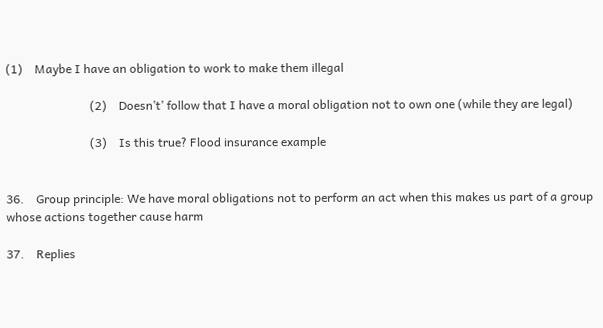(1)    Maybe I have an obligation to work to make them illegal

                            (2)    Doesn’t’ follow that I have a moral obligation not to own one (while they are legal)

                            (3)    Is this true? Flood insurance example


36.    Group principle: We have moral obligations not to perform an act when this makes us part of a group whose actions together cause harm

37.    Replies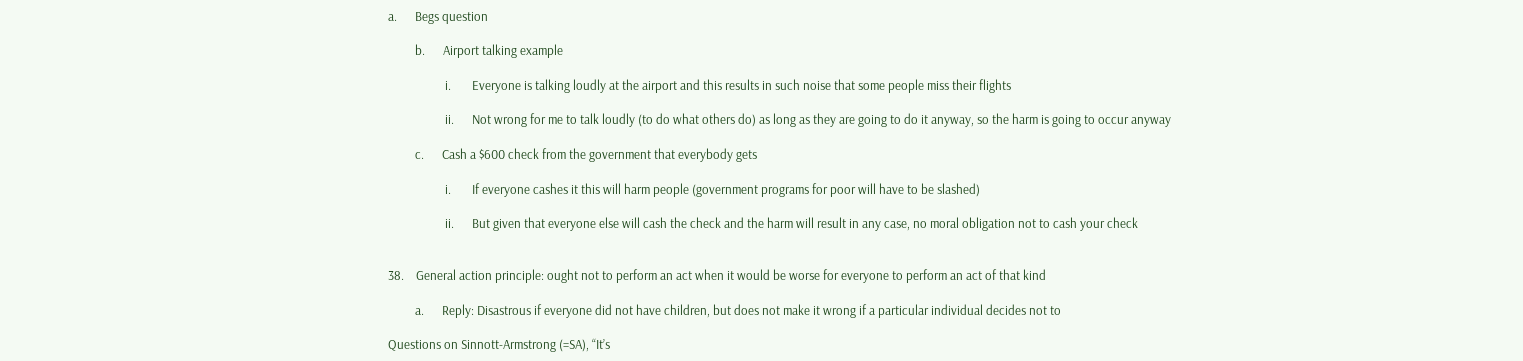a.      Begs question

         b.      Airport talking example

                   i.       Everyone is talking loudly at the airport and this results in such noise that some people miss their flights

                   ii.      Not wrong for me to talk loudly (to do what others do) as long as they are going to do it anyway, so the harm is going to occur anyway

         c.      Cash a $600 check from the government that everybody gets

                   i.       If everyone cashes it this will harm people (government programs for poor will have to be slashed)

                   ii.      But given that everyone else will cash the check and the harm will result in any case, no moral obligation not to cash your check


38.    General action principle: ought not to perform an act when it would be worse for everyone to perform an act of that kind

         a.      Reply: Disastrous if everyone did not have children, but does not make it wrong if a particular individual decides not to

Questions on Sinnott-Armstrong (=SA), “It’s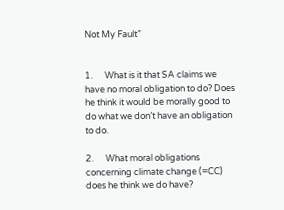Not My Fault”


1.      What is it that SA claims we have no moral obligation to do? Does he think it would be morally good to do what we don’t have an obligation to do.

2.      What moral obligations concerning climate change (=CC) does he think we do have?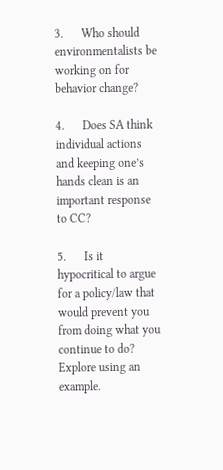3.      Who should environmentalists be working on for behavior change?

4.      Does SA think individual actions and keeping one’s hands clean is an important response to CC?

5.      Is it hypocritical to argue for a policy/law that would prevent you from doing what you continue to do? Explore using an example.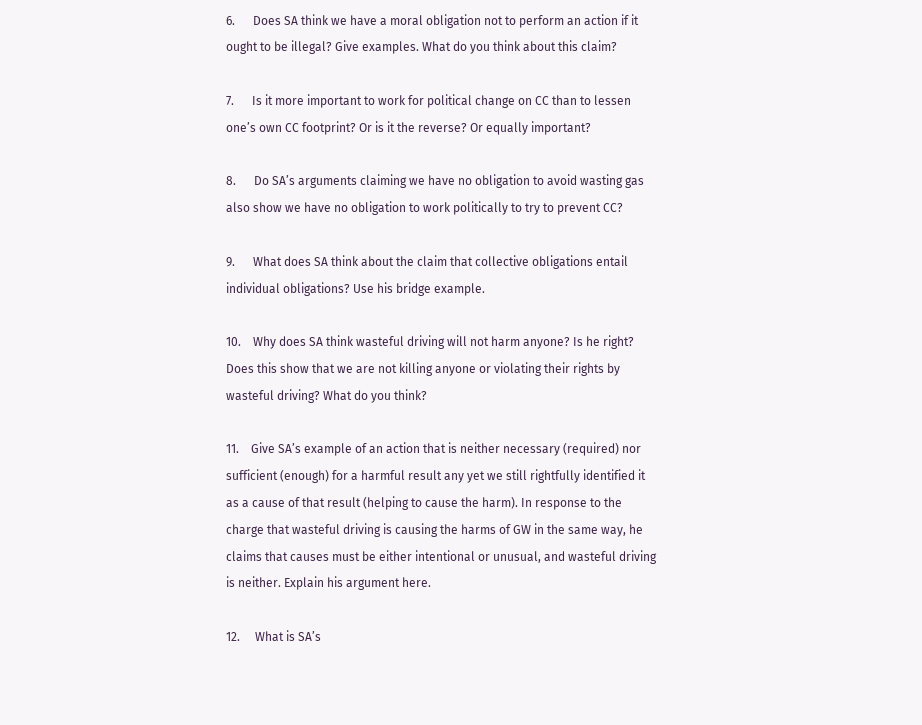6.      Does SA think we have a moral obligation not to perform an action if it ought to be illegal? Give examples. What do you think about this claim?

7.      Is it more important to work for political change on CC than to lessen one’s own CC footprint? Or is it the reverse? Or equally important?

8.      Do SA’s arguments claiming we have no obligation to avoid wasting gas also show we have no obligation to work politically to try to prevent CC?

9.      What does SA think about the claim that collective obligations entail individual obligations? Use his bridge example.

10.    Why does SA think wasteful driving will not harm anyone? Is he right? Does this show that we are not killing anyone or violating their rights by wasteful driving? What do you think?

11.    Give SA’s example of an action that is neither necessary (required) nor sufficient (enough) for a harmful result any yet we still rightfully identified it as a cause of that result (helping to cause the harm). In response to the charge that wasteful driving is causing the harms of GW in the same way, he claims that causes must be either intentional or unusual, and wasteful driving is neither. Explain his argument here.

12.     What is SA’s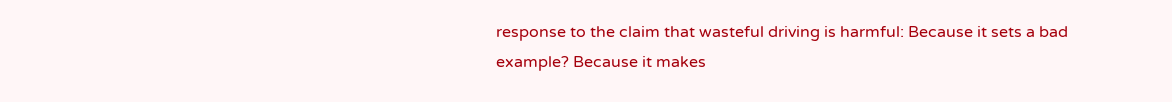response to the claim that wasteful driving is harmful: Because it sets a bad example? Because it makes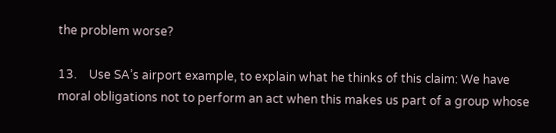the problem worse?

13.    Use SA’s airport example, to explain what he thinks of this claim: We have moral obligations not to perform an act when this makes us part of a group whose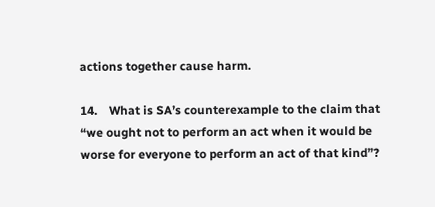actions together cause harm.

14.    What is SA’s counterexample to the claim that “we ought not to perform an act when it would be worse for everyone to perform an act of that kind”?